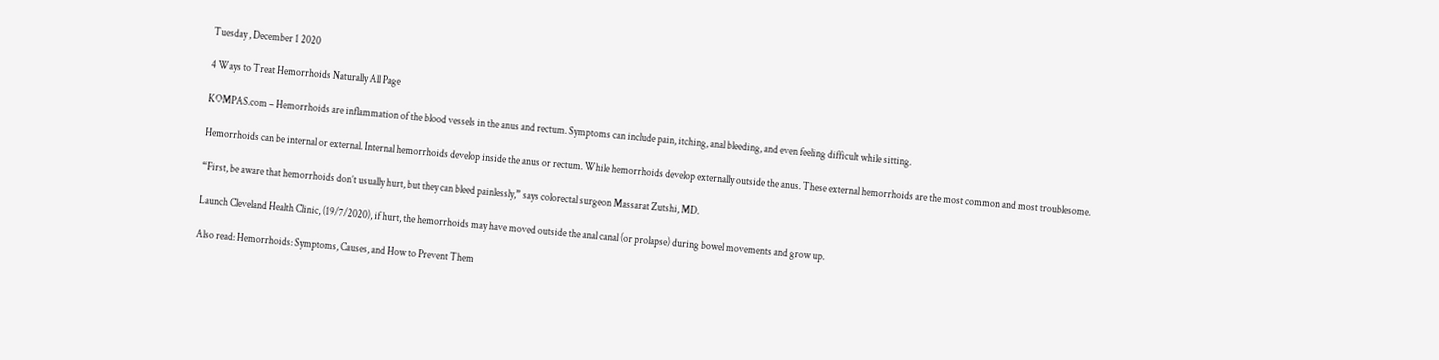Tuesday , December 1 2020

4 Ways to Treat Hemorrhoids Naturally All Page

KOMPAS.com – Hemorrhoids are inflammation of the blood vessels in the anus and rectum. Symptoms can include pain, itching, anal bleeding, and even feeling difficult while sitting.

Hemorrhoids can be internal or external. Internal hemorrhoids develop inside the anus or rectum. While hemorrhoids develop externally outside the anus. These external hemorrhoids are the most common and most troublesome.

“First, be aware that hemorrhoids don’t usually hurt, but they can bleed painlessly,” says colorectal surgeon Massarat Zutshi, MD.

Launch Cleveland Health Clinic, (19/7/2020), if hurt, the hemorrhoids may have moved outside the anal canal (or prolapse) during bowel movements and grow up.

Also read: Hemorrhoids: Symptoms, Causes, and How to Prevent Them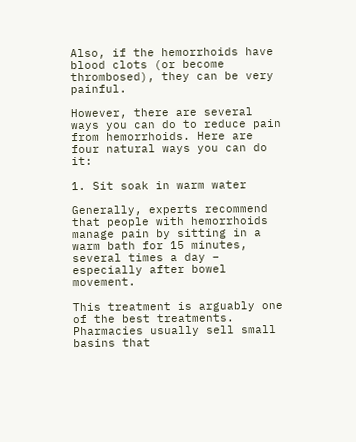Also, if the hemorrhoids have blood clots (or become thrombosed), they can be very painful.

However, there are several ways you can do to reduce pain from hemorrhoids. Here are four natural ways you can do it:

1. Sit soak in warm water

Generally, experts recommend that people with hemorrhoids manage pain by sitting in a warm bath for 15 minutes, several times a day – especially after bowel movement.

This treatment is arguably one of the best treatments. Pharmacies usually sell small basins that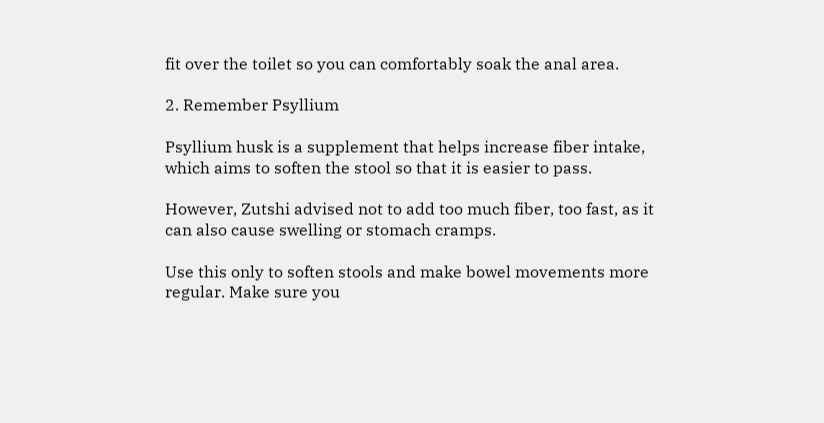fit over the toilet so you can comfortably soak the anal area.

2. Remember Psyllium

Psyllium husk is a supplement that helps increase fiber intake, which aims to soften the stool so that it is easier to pass.

However, Zutshi advised not to add too much fiber, too fast, as it can also cause swelling or stomach cramps.

Use this only to soften stools and make bowel movements more regular. Make sure you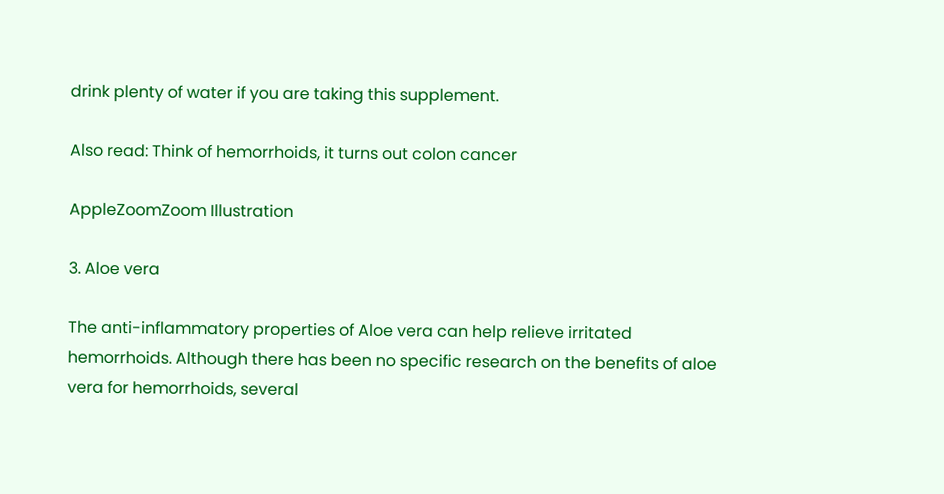drink plenty of water if you are taking this supplement.

Also read: Think of hemorrhoids, it turns out colon cancer

AppleZoomZoom Illustration

3. Aloe vera

The anti-inflammatory properties of Aloe vera can help relieve irritated hemorrhoids. Although there has been no specific research on the benefits of aloe vera for hemorrhoids, several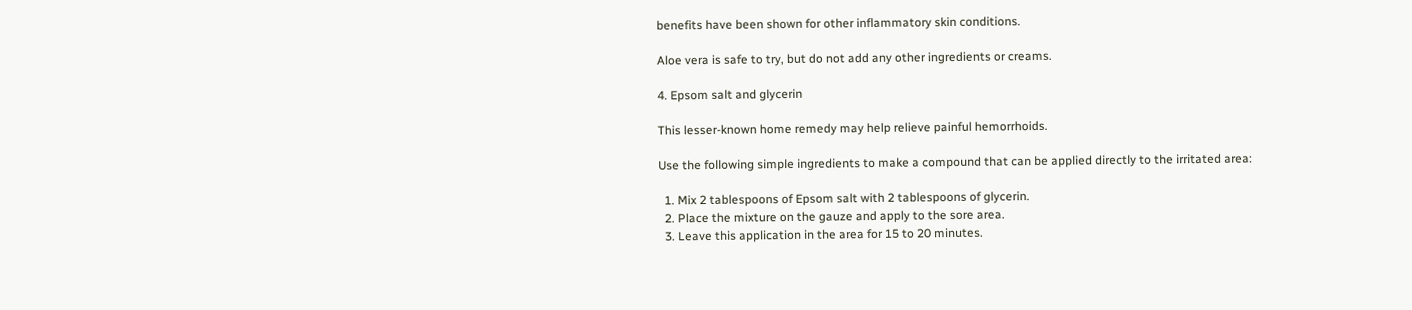benefits have been shown for other inflammatory skin conditions.

Aloe vera is safe to try, but do not add any other ingredients or creams.

4. Epsom salt and glycerin

This lesser-known home remedy may help relieve painful hemorrhoids.

Use the following simple ingredients to make a compound that can be applied directly to the irritated area:

  1. Mix 2 tablespoons of Epsom salt with 2 tablespoons of glycerin.
  2. Place the mixture on the gauze and apply to the sore area.
  3. Leave this application in the area for 15 to 20 minutes.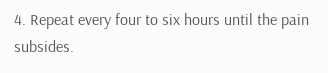4. Repeat every four to six hours until the pain subsides.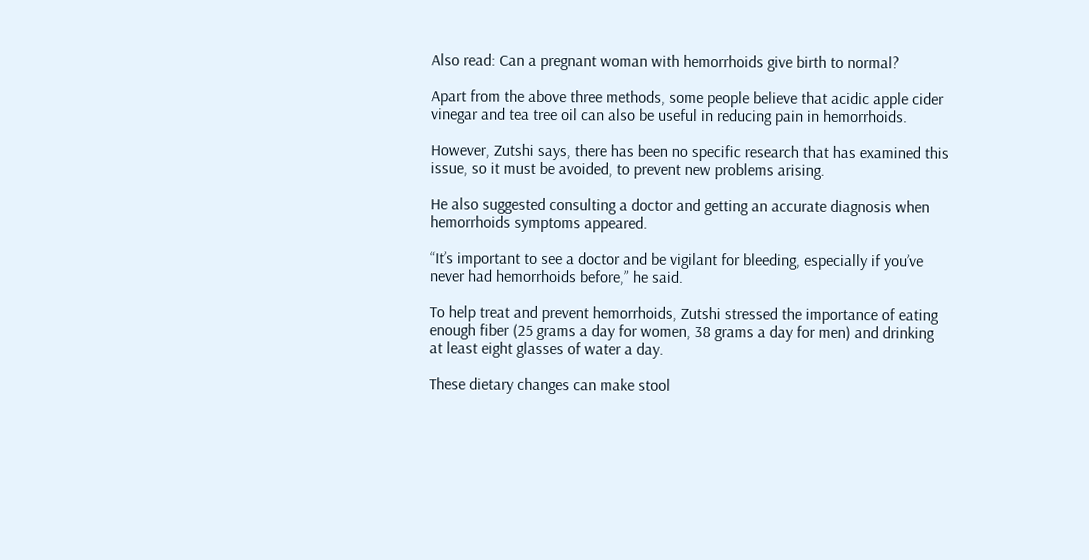Also read: Can a pregnant woman with hemorrhoids give birth to normal?

Apart from the above three methods, some people believe that acidic apple cider vinegar and tea tree oil can also be useful in reducing pain in hemorrhoids.

However, Zutshi says, there has been no specific research that has examined this issue, so it must be avoided, to prevent new problems arising.

He also suggested consulting a doctor and getting an accurate diagnosis when hemorrhoids symptoms appeared.

“It’s important to see a doctor and be vigilant for bleeding, especially if you’ve never had hemorrhoids before,” he said.

To help treat and prevent hemorrhoids, Zutshi stressed the importance of eating enough fiber (25 grams a day for women, 38 grams a day for men) and drinking at least eight glasses of water a day.

These dietary changes can make stool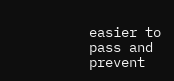easier to pass and prevent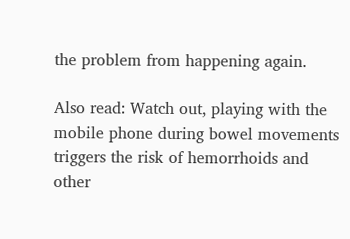the problem from happening again.

Also read: Watch out, playing with the mobile phone during bowel movements triggers the risk of hemorrhoids and other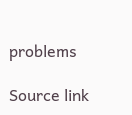problems

Source link